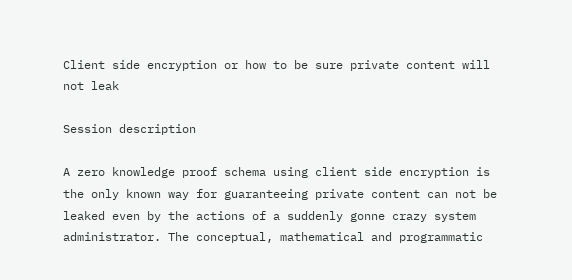Client side encryption or how to be sure private content will not leak

Session description

A zero knowledge proof schema using client side encryption is the only known way for guaranteeing private content can not be leaked even by the actions of a suddenly gonne crazy system administrator. The conceptual, mathematical and programmatic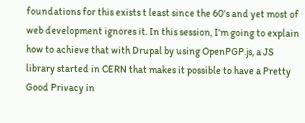foundations for this exists t least since the 60's and yet most of web development ignores it. In this session, I'm going to explain how to achieve that with Drupal by using OpenPGP.js, a JS library started in CERN that makes it possible to have a Pretty Good Privacy in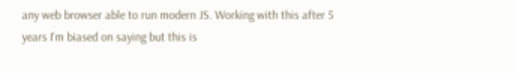any web browser able to run modern JS. Working with this after 5 years I'm biased on saying but this is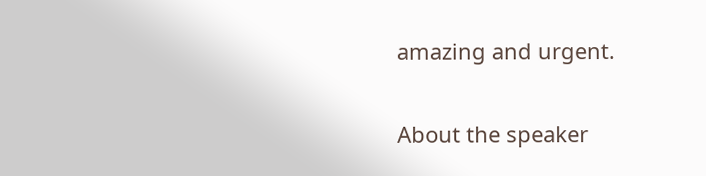amazing and urgent.

About the speaker